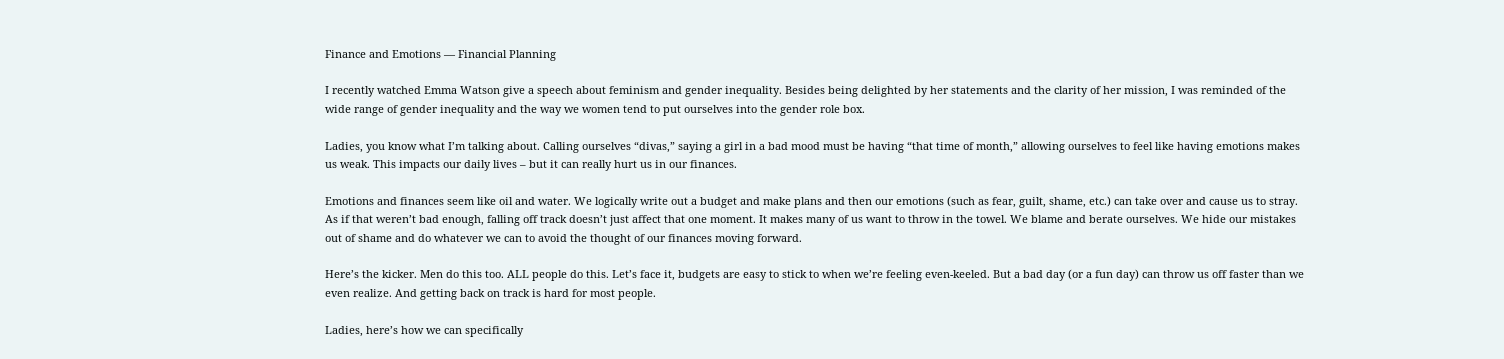Finance and Emotions — Financial Planning

I recently watched Emma Watson give a speech about feminism and gender inequality. Besides being delighted by her statements and the clarity of her mission, I was reminded of the wide range of gender inequality and the way we women tend to put ourselves into the gender role box.

Ladies, you know what I’m talking about. Calling ourselves “divas,” saying a girl in a bad mood must be having “that time of month,” allowing ourselves to feel like having emotions makes us weak. This impacts our daily lives – but it can really hurt us in our finances.

Emotions and finances seem like oil and water. We logically write out a budget and make plans and then our emotions (such as fear, guilt, shame, etc.) can take over and cause us to stray. As if that weren’t bad enough, falling off track doesn’t just affect that one moment. It makes many of us want to throw in the towel. We blame and berate ourselves. We hide our mistakes out of shame and do whatever we can to avoid the thought of our finances moving forward.

Here’s the kicker. Men do this too. ALL people do this. Let’s face it, budgets are easy to stick to when we’re feeling even-keeled. But a bad day (or a fun day) can throw us off faster than we even realize. And getting back on track is hard for most people.

Ladies, here’s how we can specifically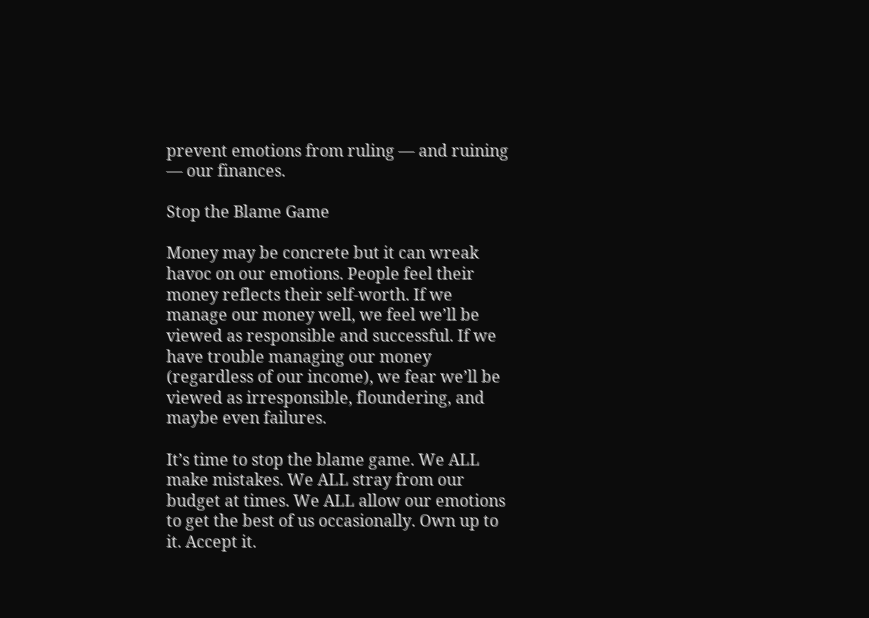prevent emotions from ruling — and ruining — our finances.

Stop the Blame Game

Money may be concrete but it can wreak havoc on our emotions. People feel their money reflects their self-worth. If we manage our money well, we feel we’ll be viewed as responsible and successful. If we have trouble managing our money (regardless of our income), we fear we’ll be viewed as irresponsible, floundering, and maybe even failures.

It’s time to stop the blame game. We ALL make mistakes. We ALL stray from our budget at times. We ALL allow our emotions to get the best of us occasionally. Own up to it. Accept it.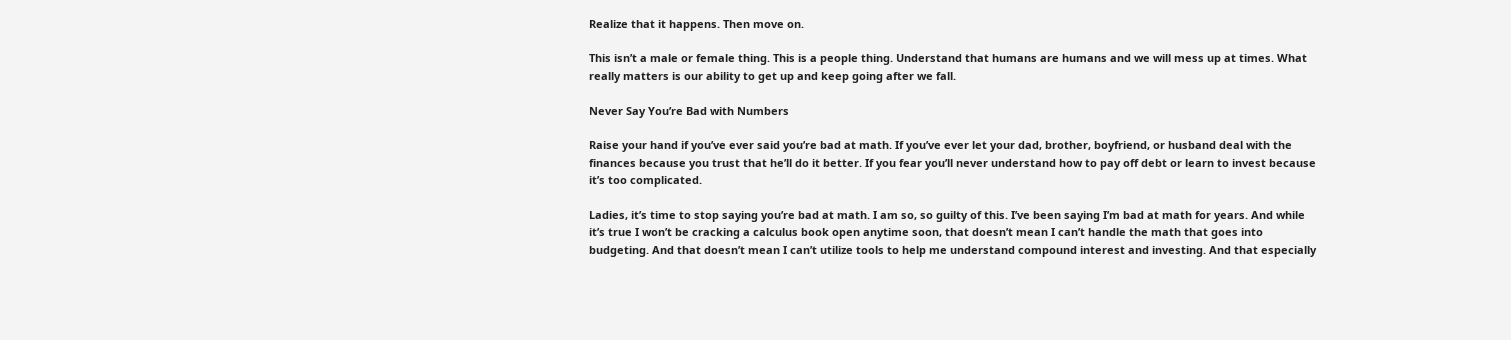Realize that it happens. Then move on.

This isn’t a male or female thing. This is a people thing. Understand that humans are humans and we will mess up at times. What really matters is our ability to get up and keep going after we fall.

Never Say You’re Bad with Numbers

Raise your hand if you’ve ever said you’re bad at math. If you’ve ever let your dad, brother, boyfriend, or husband deal with the finances because you trust that he’ll do it better. If you fear you’ll never understand how to pay off debt or learn to invest because it’s too complicated.

Ladies, it’s time to stop saying you’re bad at math. I am so, so guilty of this. I’ve been saying I’m bad at math for years. And while it’s true I won’t be cracking a calculus book open anytime soon, that doesn’t mean I can’t handle the math that goes into budgeting. And that doesn’t mean I can’t utilize tools to help me understand compound interest and investing. And that especially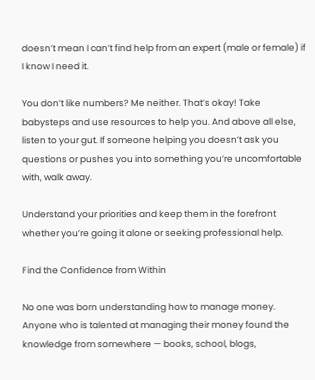doesn’t mean I can’t find help from an expert (male or female) if I know I need it.

You don’t like numbers? Me neither. That’s okay! Take babysteps and use resources to help you. And above all else, listen to your gut. If someone helping you doesn’t ask you questions or pushes you into something you’re uncomfortable with, walk away.

Understand your priorities and keep them in the forefront whether you’re going it alone or seeking professional help.

Find the Confidence from Within

No one was born understanding how to manage money. Anyone who is talented at managing their money found the knowledge from somewhere — books, school, blogs,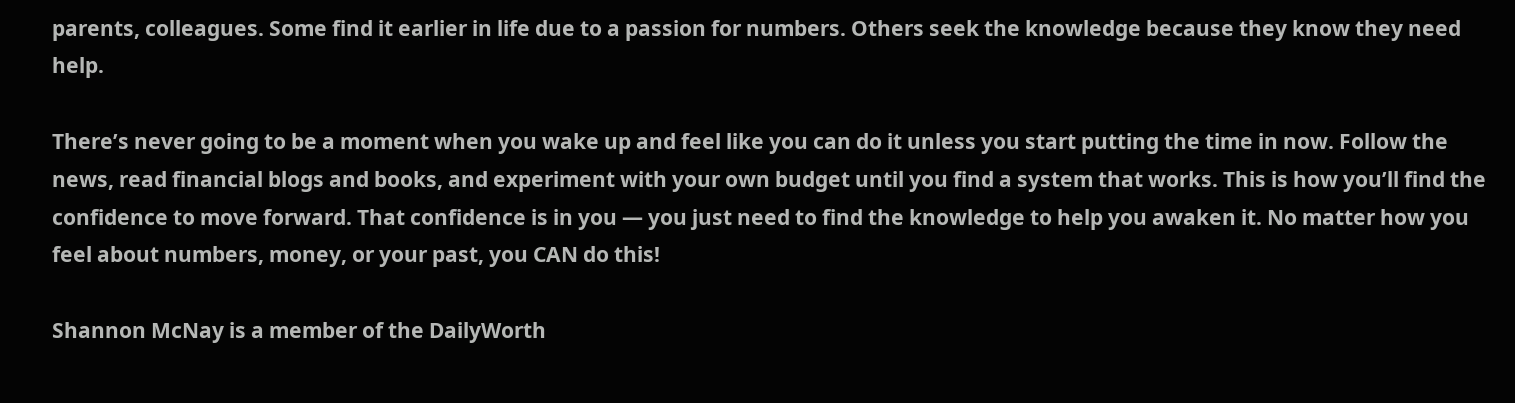parents, colleagues. Some find it earlier in life due to a passion for numbers. Others seek the knowledge because they know they need help.

There’s never going to be a moment when you wake up and feel like you can do it unless you start putting the time in now. Follow the news, read financial blogs and books, and experiment with your own budget until you find a system that works. This is how you’ll find the confidence to move forward. That confidence is in you — you just need to find the knowledge to help you awaken it. No matter how you feel about numbers, money, or your past, you CAN do this!

Shannon McNay is a member of the DailyWorth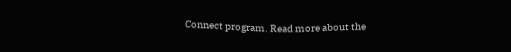Connect program. Read more about the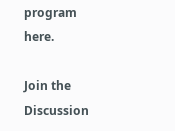program here.

Join the Discussion